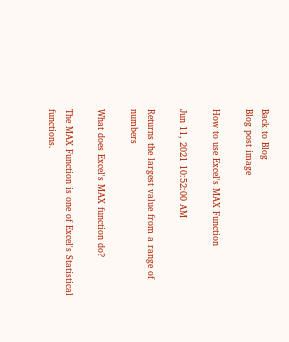Back to Blog
Blog post image

How to use Excel's MAX Function

Jun 11, 2021 10:52:00 AM

Returns the largest value from a range of numbers

What does Excel's MAX function do?

The MAX Function is one of Excel's Statistical functions.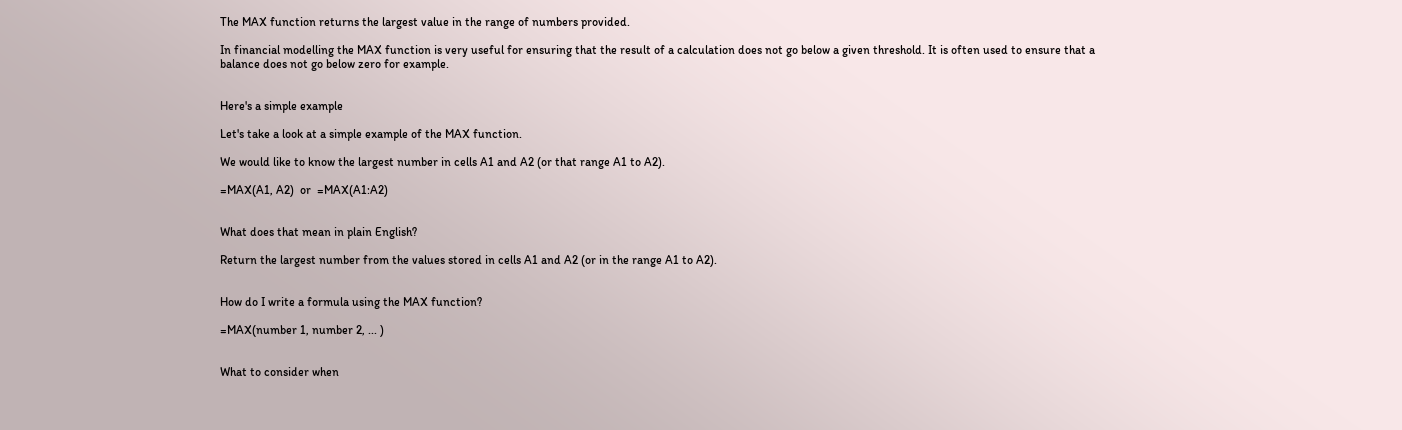The MAX function returns the largest value in the range of numbers provided.

In financial modelling the MAX function is very useful for ensuring that the result of a calculation does not go below a given threshold. It is often used to ensure that a balance does not go below zero for example.


Here's a simple example

Let's take a look at a simple example of the MAX function.

We would like to know the largest number in cells A1 and A2 (or that range A1 to A2).

=MAX(A1, A2)  or  =MAX(A1:A2)


What does that mean in plain English?

Return the largest number from the values stored in cells A1 and A2 (or in the range A1 to A2).


How do I write a formula using the MAX function?

=MAX(number 1, number 2, ... )


What to consider when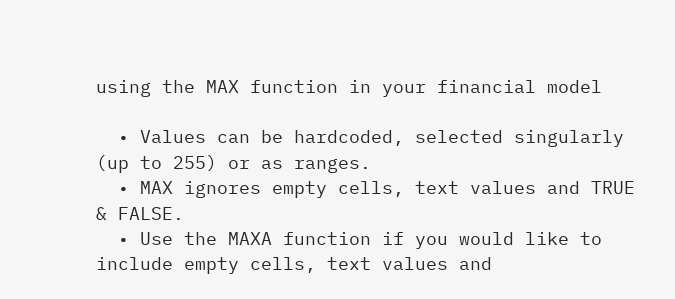using the MAX function in your financial model

  • Values can be hardcoded, selected singularly (up to 255) or as ranges.
  • MAX ignores empty cells, text values and TRUE & FALSE.
  • Use the MAXA function if you would like to include empty cells, text values and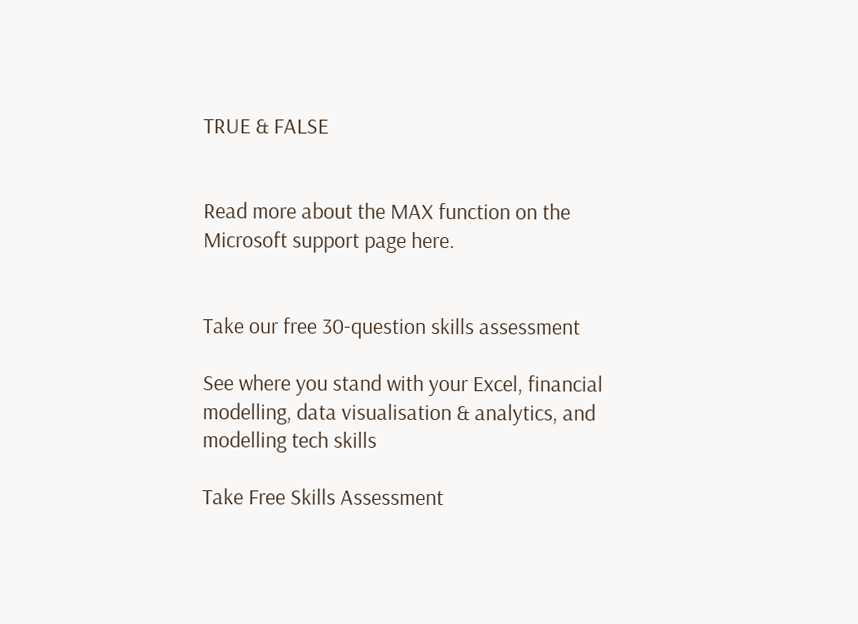TRUE & FALSE


Read more about the MAX function on the Microsoft support page here.


Take our free 30-question skills assessment

See where you stand with your Excel, financial modelling, data visualisation & analytics, and modelling tech skills

Take Free Skills Assessment